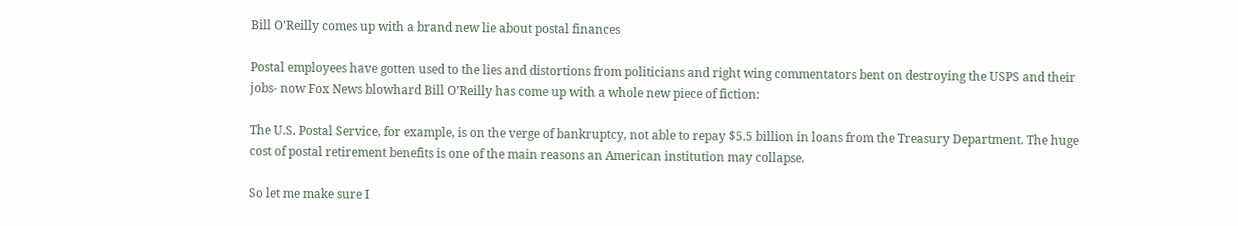Bill O'Reilly comes up with a brand new lie about postal finances

Postal employees have gotten used to the lies and distortions from politicians and right wing commentators bent on destroying the USPS and their jobs- now Fox News blowhard Bill O’Reilly has come up with a whole new piece of fiction:

The U.S. Postal Service, for example, is on the verge of bankruptcy, not able to repay $5.5 billion in loans from the Treasury Department. The huge cost of postal retirement benefits is one of the main reasons an American institution may collapse.

So let me make sure I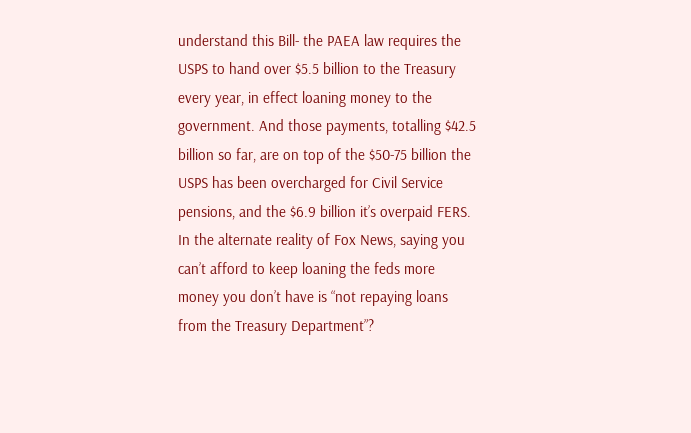understand this Bill- the PAEA law requires the USPS to hand over $5.5 billion to the Treasury every year, in effect loaning money to the government. And those payments, totalling $42.5 billion so far, are on top of the $50-75 billion the USPS has been overcharged for Civil Service pensions, and the $6.9 billion it’s overpaid FERS. In the alternate reality of Fox News, saying you can’t afford to keep loaning the feds more money you don’t have is “not repaying loans from the Treasury Department”?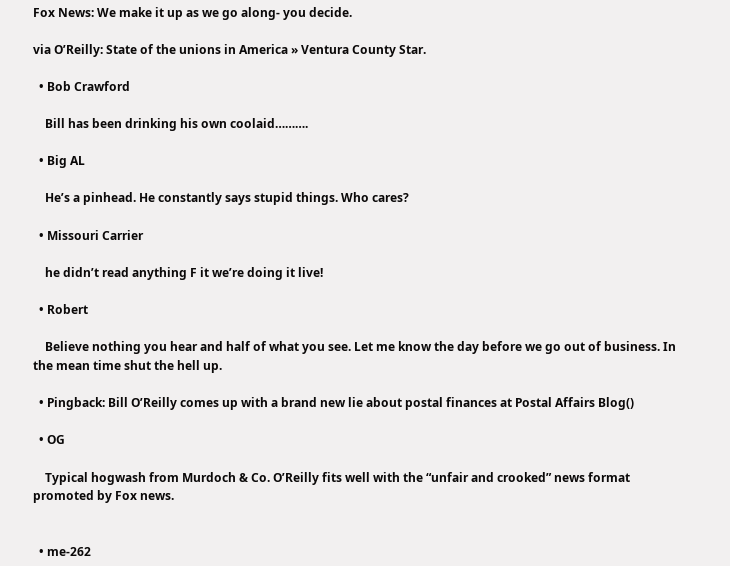Fox News: We make it up as we go along- you decide.

via O’Reilly: State of the unions in America » Ventura County Star.

  • Bob Crawford

    Bill has been drinking his own coolaid……….

  • Big AL

    He’s a pinhead. He constantly says stupid things. Who cares?

  • Missouri Carrier

    he didn’t read anything F it we’re doing it live!

  • Robert

    Believe nothing you hear and half of what you see. Let me know the day before we go out of business. In the mean time shut the hell up.

  • Pingback: Bill O’Reilly comes up with a brand new lie about postal finances at Postal Affairs Blog()

  • OG

    Typical hogwash from Murdoch & Co. O’Reilly fits well with the “unfair and crooked” news format promoted by Fox news.


  • me-262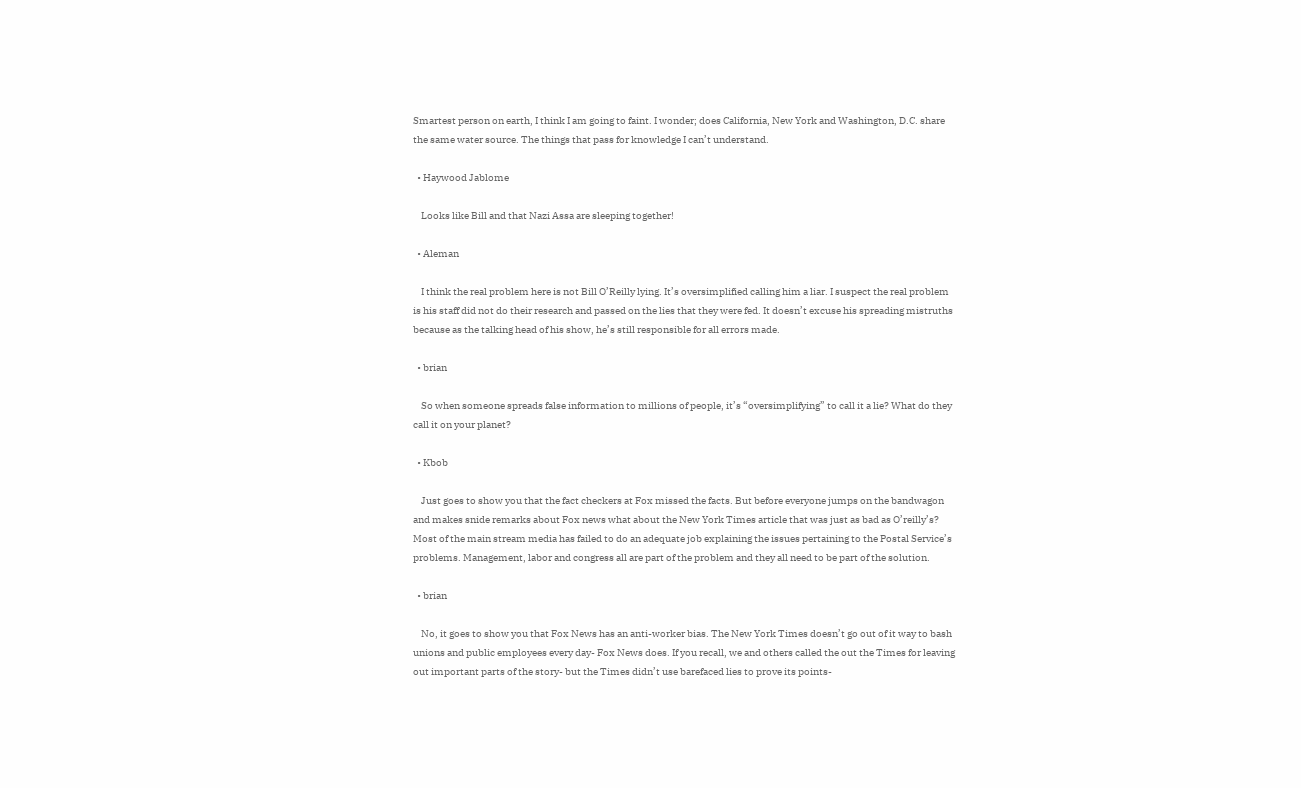Smartest person on earth, I think I am going to faint. I wonder; does California, New York and Washington, D.C. share the same water source. The things that pass for knowledge I can’t understand.

  • Haywood Jablome

    Looks like Bill and that Nazi Assa are sleeping together!

  • Aleman

    I think the real problem here is not Bill O’Reilly lying. It’s oversimplified calling him a liar. I suspect the real problem is his staff did not do their research and passed on the lies that they were fed. It doesn’t excuse his spreading mistruths because as the talking head of his show, he’s still responsible for all errors made.

  • brian

    So when someone spreads false information to millions of people, it’s “oversimplifying” to call it a lie? What do they call it on your planet?

  • Kbob

    Just goes to show you that the fact checkers at Fox missed the facts. But before everyone jumps on the bandwagon and makes snide remarks about Fox news what about the New York Times article that was just as bad as O’reilly’s? Most of the main stream media has failed to do an adequate job explaining the issues pertaining to the Postal Service’s problems. Management, labor and congress all are part of the problem and they all need to be part of the solution.

  • brian

    No, it goes to show you that Fox News has an anti-worker bias. The New York Times doesn’t go out of it way to bash unions and public employees every day- Fox News does. If you recall, we and others called the out the Times for leaving out important parts of the story- but the Times didn’t use barefaced lies to prove its points-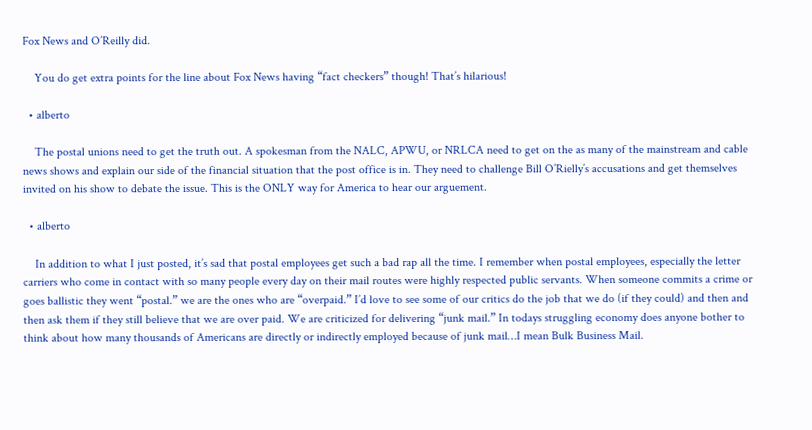Fox News and O’Reilly did.

    You do get extra points for the line about Fox News having “fact checkers” though! That’s hilarious!

  • alberto

    The postal unions need to get the truth out. A spokesman from the NALC, APWU, or NRLCA need to get on the as many of the mainstream and cable news shows and explain our side of the financial situation that the post office is in. They need to challenge Bill O’Rielly’s accusations and get themselves invited on his show to debate the issue. This is the ONLY way for America to hear our arguement.

  • alberto

    In addition to what I just posted, it’s sad that postal employees get such a bad rap all the time. I remember when postal employees, especially the letter carriers who come in contact with so many people every day on their mail routes were highly respected public servants. When someone commits a crime or goes ballistic they went “postal.” we are the ones who are “overpaid.” I’d love to see some of our critics do the job that we do (if they could) and then and then ask them if they still believe that we are over paid. We are criticized for delivering “junk mail.” In todays struggling economy does anyone bother to think about how many thousands of Americans are directly or indirectly employed because of junk mail…I mean Bulk Business Mail.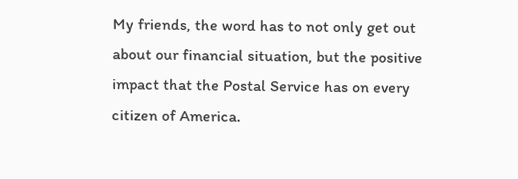My friends, the word has to not only get out about our financial situation, but the positive impact that the Postal Service has on every citizen of America.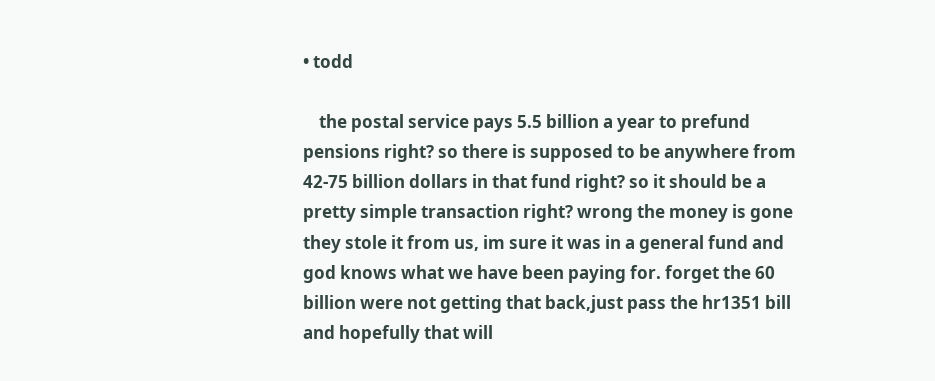• todd

    the postal service pays 5.5 billion a year to prefund pensions right? so there is supposed to be anywhere from 42-75 billion dollars in that fund right? so it should be a pretty simple transaction right? wrong the money is gone they stole it from us, im sure it was in a general fund and god knows what we have been paying for. forget the 60 billion were not getting that back,just pass the hr1351 bill and hopefully that will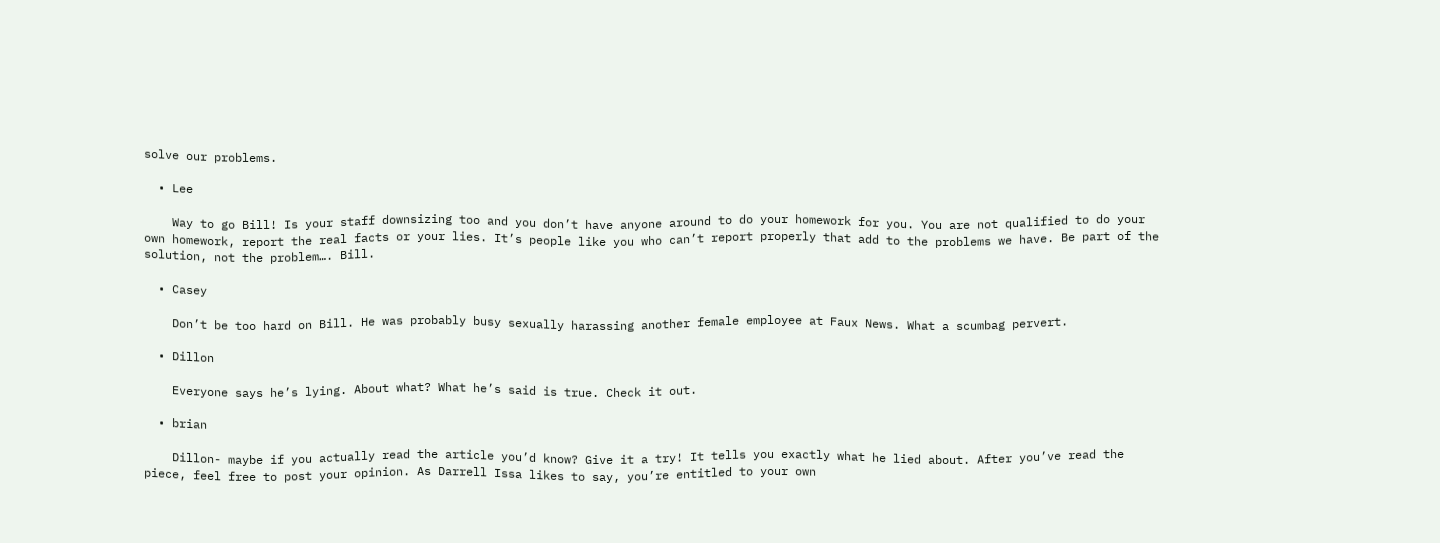solve our problems.

  • Lee

    Way to go Bill! Is your staff downsizing too and you don’t have anyone around to do your homework for you. You are not qualified to do your own homework, report the real facts or your lies. It’s people like you who can’t report properly that add to the problems we have. Be part of the solution, not the problem…. Bill.

  • Casey

    Don’t be too hard on Bill. He was probably busy sexually harassing another female employee at Faux News. What a scumbag pervert.

  • Dillon

    Everyone says he’s lying. About what? What he’s said is true. Check it out.

  • brian

    Dillon- maybe if you actually read the article you’d know? Give it a try! It tells you exactly what he lied about. After you’ve read the piece, feel free to post your opinion. As Darrell Issa likes to say, you’re entitled to your own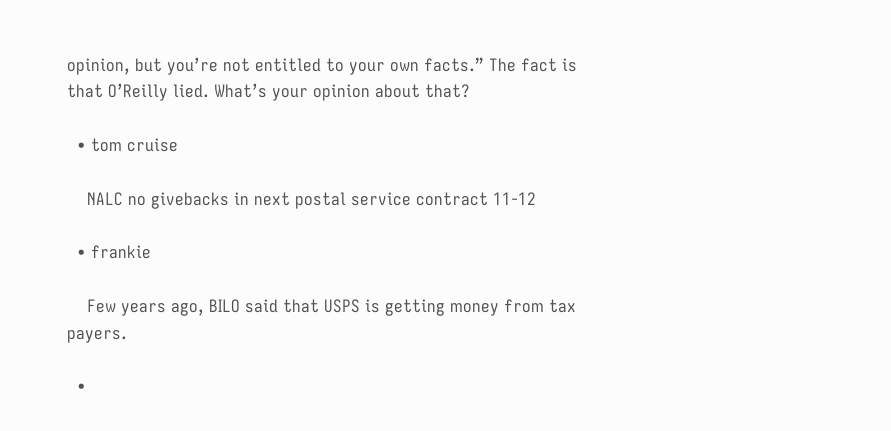opinion, but you’re not entitled to your own facts.” The fact is that O’Reilly lied. What’s your opinion about that?

  • tom cruise

    NALC no givebacks in next postal service contract 11-12

  • frankie

    Few years ago, BILO said that USPS is getting money from tax payers.

  •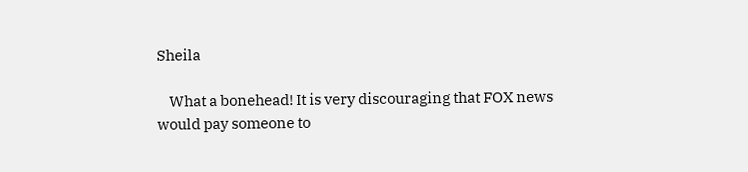Sheila

    What a bonehead! It is very discouraging that FOX news would pay someone to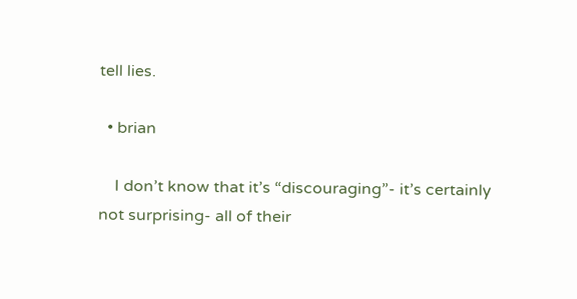tell lies.

  • brian

    I don’t know that it’s “discouraging”- it’s certainly not surprising- all of their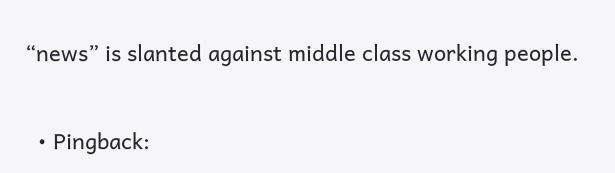“news” is slanted against middle class working people.

  • Pingback: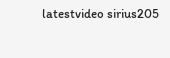latestvideo sirius205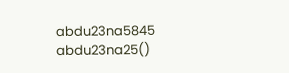abdu23na5845 abdu23na25()